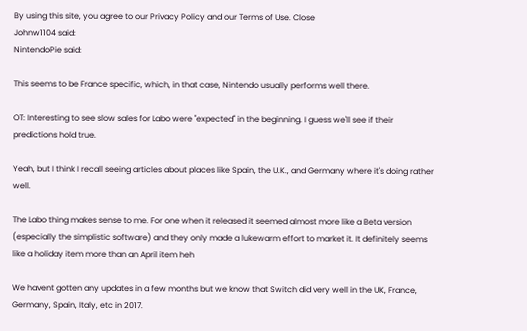By using this site, you agree to our Privacy Policy and our Terms of Use. Close
Johnw1104 said:
NintendoPie said:

This seems to be France specific, which, in that case, Nintendo usually performs well there.

OT: Interesting to see slow sales for Labo were "expected" in the beginning. I guess we'll see if their predictions hold true.

Yeah, but I think I recall seeing articles about places like Spain, the U.K., and Germany where it's doing rather well.

The Labo thing makes sense to me. For one when it released it seemed almost more like a Beta version (especially the simplistic software) and they only made a lukewarm effort to market it. It definitely seems like a holiday item more than an April item heh

We havent gotten any updates in a few months but we know that Switch did very well in the UK, France, Germany, Spain, Italy, etc in 2017.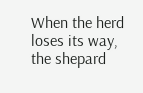When the herd loses its way, the shepard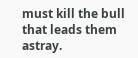must kill the bull that leads them astray.